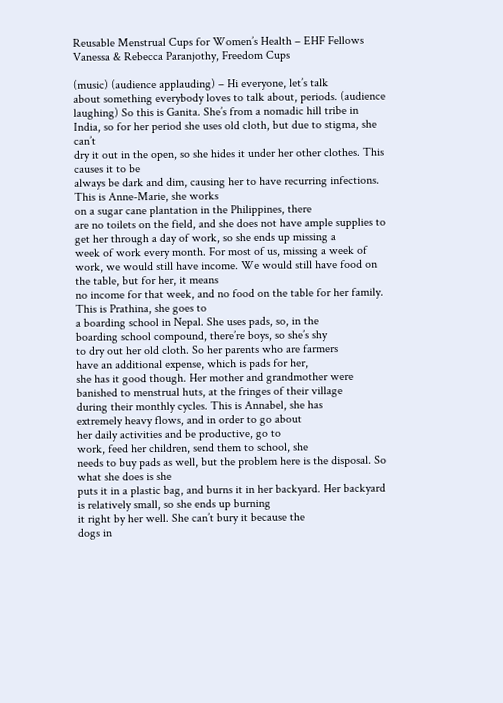Reusable Menstrual Cups for Women’s Health – EHF Fellows Vanessa & Rebecca Paranjothy, Freedom Cups

(music) (audience applauding) – Hi everyone, let’s talk
about something everybody loves to talk about, periods. (audience laughing) So this is Ganita. She’s from a nomadic hill tribe in India, so for her period she uses old cloth, but due to stigma, she can’t
dry it out in the open, so she hides it under her other clothes. This causes it to be
always be dark and dim, causing her to have recurring infections. This is Anne-Marie, she works
on a sugar cane plantation in the Philippines, there
are no toilets on the field, and she does not have ample supplies to get her through a day of work, so she ends up missing a
week of work every month. For most of us, missing a week of work, we would still have income. We would still have food on the table, but for her, it means
no income for that week, and no food on the table for her family. This is Prathina, she goes to
a boarding school in Nepal. She uses pads, so, in the
boarding school compound, there’re boys, so she’s shy
to dry out her old cloth. So her parents who are farmers
have an additional expense, which is pads for her,
she has it good though. Her mother and grandmother were
banished to menstrual huts, at the fringes of their village
during their monthly cycles. This is Annabel, she has
extremely heavy flows, and in order to go about
her daily activities and be productive, go to
work, feed her children, send them to school, she
needs to buy pads as well, but the problem here is the disposal. So what she does is she
puts it in a plastic bag, and burns it in her backyard. Her backyard is relatively small, so she ends up burning
it right by her well. She can’t bury it because the
dogs in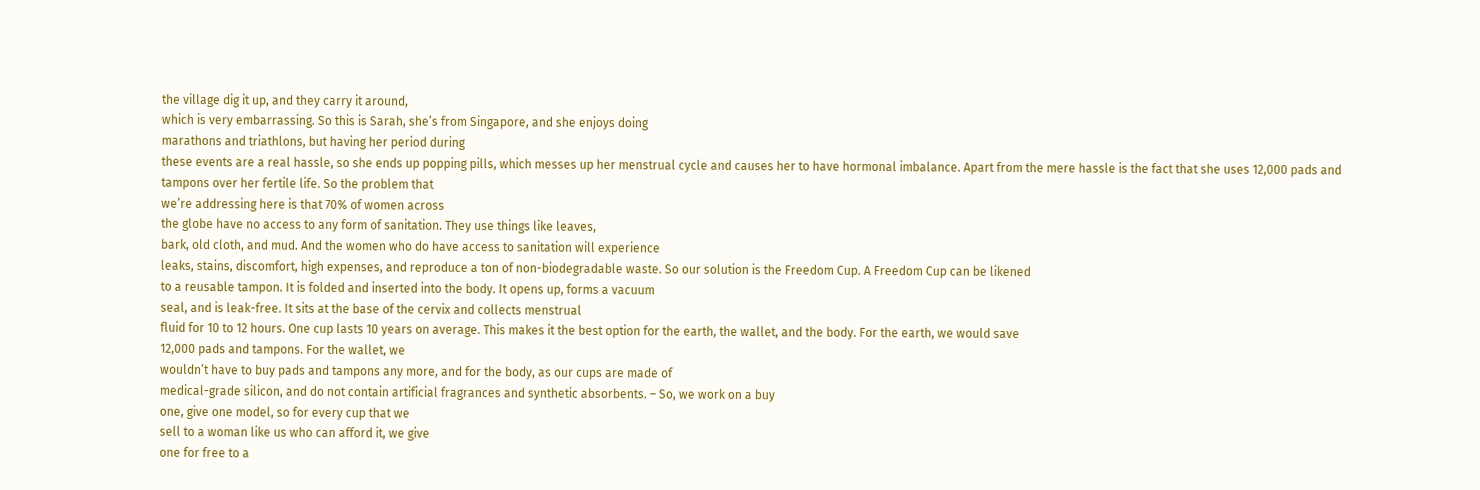the village dig it up, and they carry it around,
which is very embarrassing. So this is Sarah, she’s from Singapore, and she enjoys doing
marathons and triathlons, but having her period during
these events are a real hassle, so she ends up popping pills, which messes up her menstrual cycle and causes her to have hormonal imbalance. Apart from the mere hassle is the fact that she uses 12,000 pads and
tampons over her fertile life. So the problem that
we’re addressing here is that 70% of women across
the globe have no access to any form of sanitation. They use things like leaves,
bark, old cloth, and mud. And the women who do have access to sanitation will experience
leaks, stains, discomfort, high expenses, and reproduce a ton of non-biodegradable waste. So our solution is the Freedom Cup. A Freedom Cup can be likened
to a reusable tampon. It is folded and inserted into the body. It opens up, forms a vacuum
seal, and is leak-free. It sits at the base of the cervix and collects menstrual
fluid for 10 to 12 hours. One cup lasts 10 years on average. This makes it the best option for the earth, the wallet, and the body. For the earth, we would save
12,000 pads and tampons. For the wallet, we
wouldn’t have to buy pads and tampons any more, and for the body, as our cups are made of
medical-grade silicon, and do not contain artificial fragrances and synthetic absorbents. – So, we work on a buy
one, give one model, so for every cup that we
sell to a woman like us who can afford it, we give
one for free to a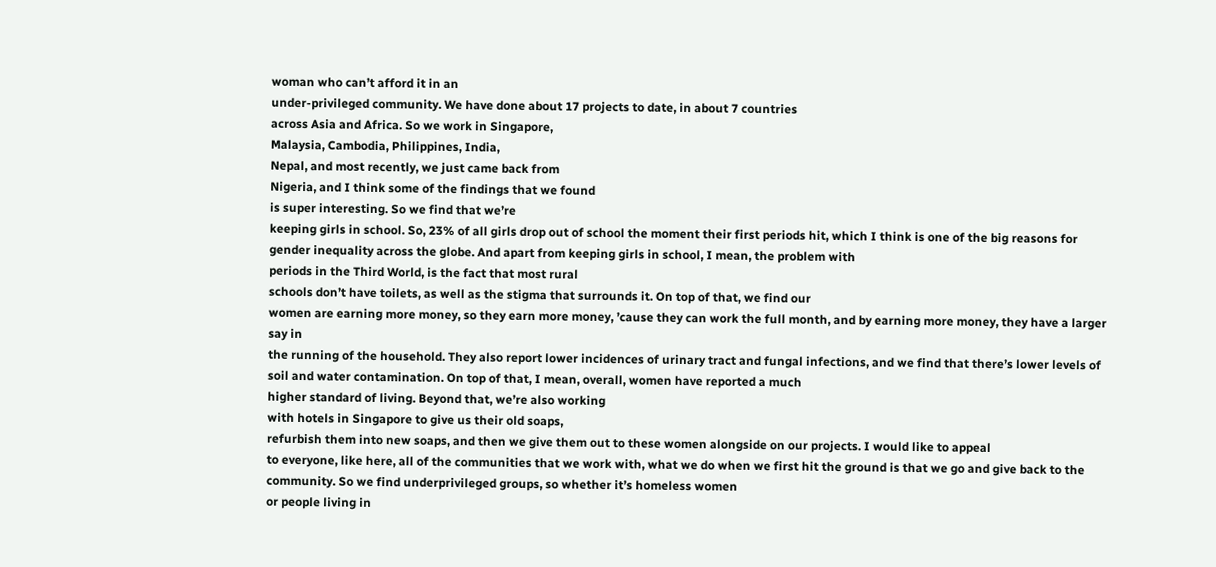woman who can’t afford it in an
under-privileged community. We have done about 17 projects to date, in about 7 countries
across Asia and Africa. So we work in Singapore,
Malaysia, Cambodia, Philippines, India,
Nepal, and most recently, we just came back from
Nigeria, and I think some of the findings that we found
is super interesting. So we find that we’re
keeping girls in school. So, 23% of all girls drop out of school the moment their first periods hit, which I think is one of the big reasons for gender inequality across the globe. And apart from keeping girls in school, I mean, the problem with
periods in the Third World, is the fact that most rural
schools don’t have toilets, as well as the stigma that surrounds it. On top of that, we find our
women are earning more money, so they earn more money, ’cause they can work the full month, and by earning more money, they have a larger say in
the running of the household. They also report lower incidences of urinary tract and fungal infections, and we find that there’s lower levels of soil and water contamination. On top of that, I mean, overall, women have reported a much
higher standard of living. Beyond that, we’re also working
with hotels in Singapore to give us their old soaps,
refurbish them into new soaps, and then we give them out to these women alongside on our projects. I would like to appeal
to everyone, like here, all of the communities that we work with, what we do when we first hit the ground is that we go and give back to the community. So we find underprivileged groups, so whether it’s homeless women
or people living in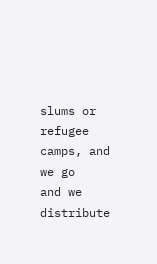slums or refugee camps, and we go
and we distribute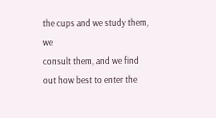the cups and we study them, we
consult them, and we find out how best to enter the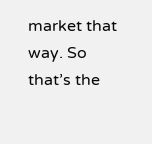market that way. So that’s the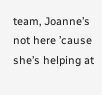team, Joanne’s
not here ’cause she’s helping at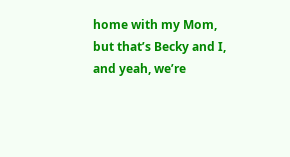home with my Mom,
but that’s Becky and I, and yeah, we’re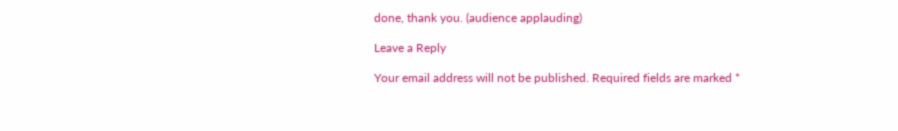done, thank you. (audience applauding)

Leave a Reply

Your email address will not be published. Required fields are marked *